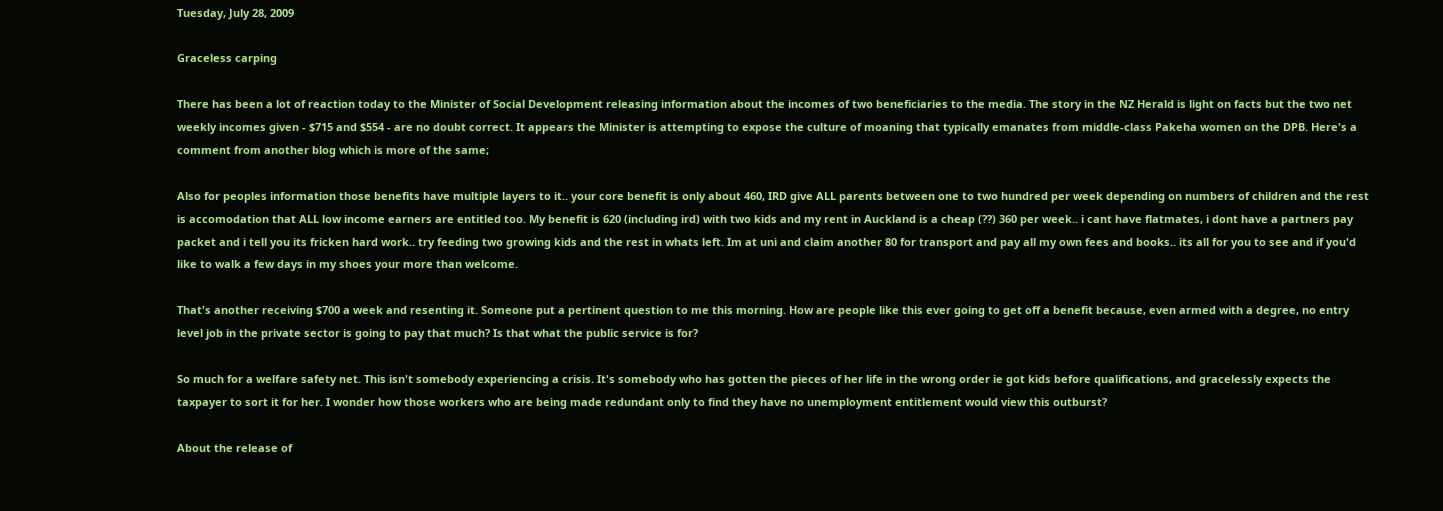Tuesday, July 28, 2009

Graceless carping

There has been a lot of reaction today to the Minister of Social Development releasing information about the incomes of two beneficiaries to the media. The story in the NZ Herald is light on facts but the two net weekly incomes given - $715 and $554 - are no doubt correct. It appears the Minister is attempting to expose the culture of moaning that typically emanates from middle-class Pakeha women on the DPB. Here's a comment from another blog which is more of the same;

Also for peoples information those benefits have multiple layers to it.. your core benefit is only about 460, IRD give ALL parents between one to two hundred per week depending on numbers of children and the rest is accomodation that ALL low income earners are entitled too. My benefit is 620 (including ird) with two kids and my rent in Auckland is a cheap (??) 360 per week.. i cant have flatmates, i dont have a partners pay packet and i tell you its fricken hard work.. try feeding two growing kids and the rest in whats left. Im at uni and claim another 80 for transport and pay all my own fees and books.. its all for you to see and if you'd like to walk a few days in my shoes your more than welcome.

That's another receiving $700 a week and resenting it. Someone put a pertinent question to me this morning. How are people like this ever going to get off a benefit because, even armed with a degree, no entry level job in the private sector is going to pay that much? Is that what the public service is for?

So much for a welfare safety net. This isn't somebody experiencing a crisis. It's somebody who has gotten the pieces of her life in the wrong order ie got kids before qualifications, and gracelessly expects the taxpayer to sort it for her. I wonder how those workers who are being made redundant only to find they have no unemployment entitlement would view this outburst?

About the release of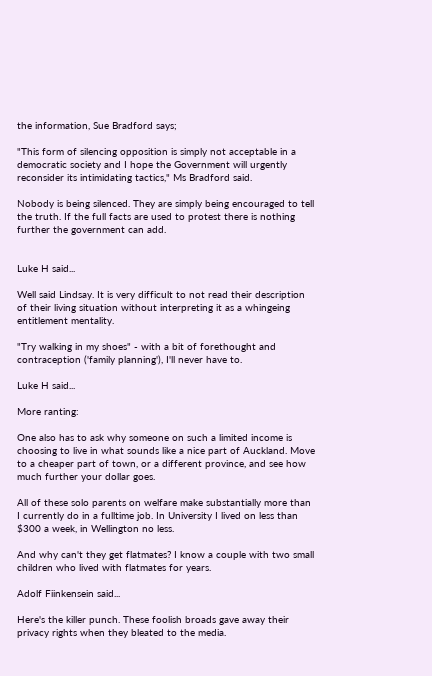the information, Sue Bradford says;

"This form of silencing opposition is simply not acceptable in a democratic society and I hope the Government will urgently reconsider its intimidating tactics," Ms Bradford said.

Nobody is being silenced. They are simply being encouraged to tell the truth. If the full facts are used to protest there is nothing further the government can add.


Luke H said...

Well said Lindsay. It is very difficult to not read their description of their living situation without interpreting it as a whingeing entitlement mentality.

"Try walking in my shoes" - with a bit of forethought and contraception ('family planning'), I'll never have to.

Luke H said...

More ranting:

One also has to ask why someone on such a limited income is choosing to live in what sounds like a nice part of Auckland. Move to a cheaper part of town, or a different province, and see how much further your dollar goes.

All of these solo parents on welfare make substantially more than I currently do in a fulltime job. In University I lived on less than $300 a week, in Wellington no less.

And why can't they get flatmates? I know a couple with two small children who lived with flatmates for years.

Adolf Fiinkensein said...

Here's the killer punch. These foolish broads gave away their privacy rights when they bleated to the media.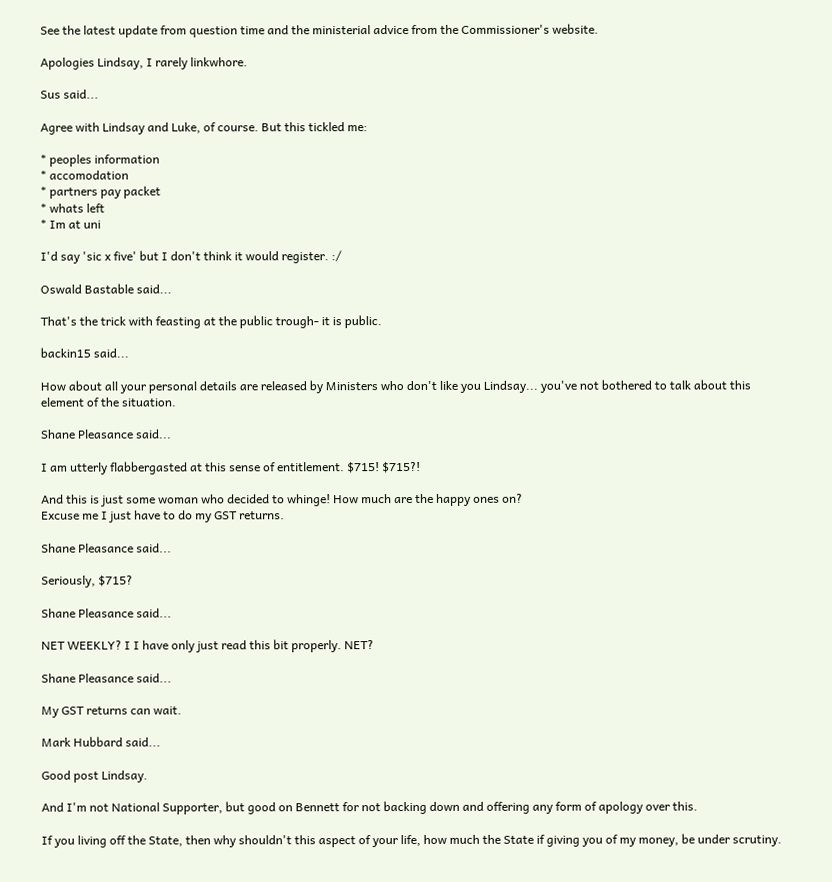See the latest update from question time and the ministerial advice from the Commissioner's website.

Apologies Lindsay, I rarely linkwhore.

Sus said...

Agree with Lindsay and Luke, of course. But this tickled me:

* peoples information
* accomodation
* partners pay packet
* whats left
* Im at uni

I'd say 'sic x five' but I don't think it would register. :/

Oswald Bastable said...

That's the trick with feasting at the public trough- it is public.

backin15 said...

How about all your personal details are released by Ministers who don't like you Lindsay... you've not bothered to talk about this element of the situation.

Shane Pleasance said...

I am utterly flabbergasted at this sense of entitlement. $715! $715?!

And this is just some woman who decided to whinge! How much are the happy ones on?
Excuse me I just have to do my GST returns.

Shane Pleasance said...

Seriously, $715?

Shane Pleasance said...

NET WEEKLY? I I have only just read this bit properly. NET?

Shane Pleasance said...

My GST returns can wait.

Mark Hubbard said...

Good post Lindsay.

And I'm not National Supporter, but good on Bennett for not backing down and offering any form of apology over this.

If you living off the State, then why shouldn't this aspect of your life, how much the State if giving you of my money, be under scrutiny.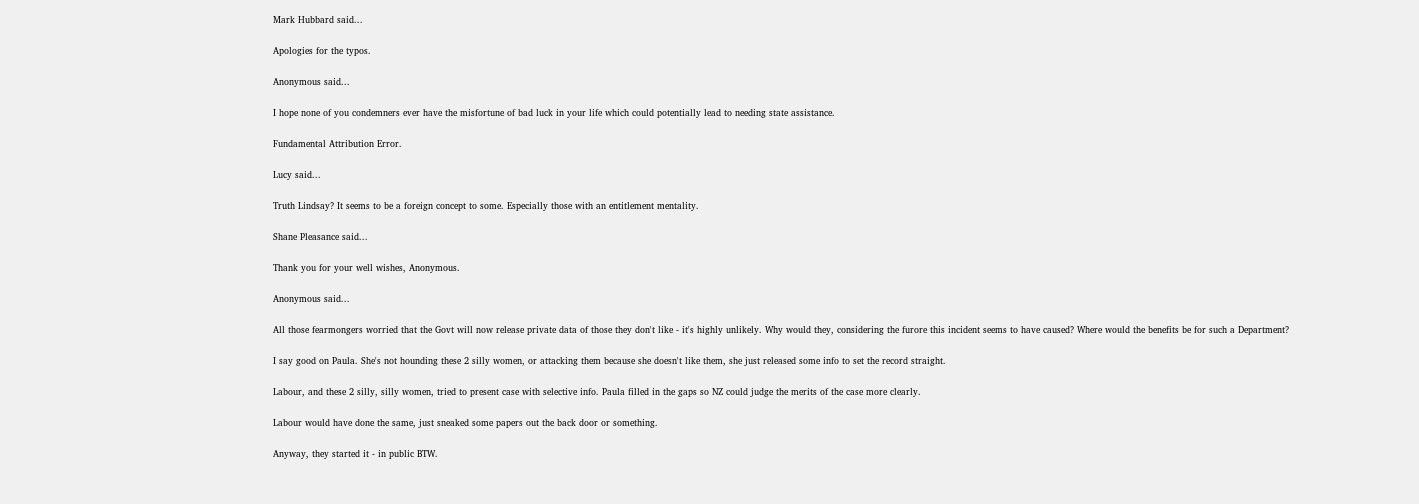Mark Hubbard said...

Apologies for the typos.

Anonymous said...

I hope none of you condemners ever have the misfortune of bad luck in your life which could potentially lead to needing state assistance.

Fundamental Attribution Error.

Lucy said...

Truth Lindsay? It seems to be a foreign concept to some. Especially those with an entitlement mentality.

Shane Pleasance said...

Thank you for your well wishes, Anonymous.

Anonymous said...

All those fearmongers worried that the Govt will now release private data of those they don't like - it's highly unlikely. Why would they, considering the furore this incident seems to have caused? Where would the benefits be for such a Department?

I say good on Paula. She's not hounding these 2 silly women, or attacking them because she doesn't like them, she just released some info to set the record straight.

Labour, and these 2 silly, silly women, tried to present case with selective info. Paula filled in the gaps so NZ could judge the merits of the case more clearly.

Labour would have done the same, just sneaked some papers out the back door or something.

Anyway, they started it - in public BTW.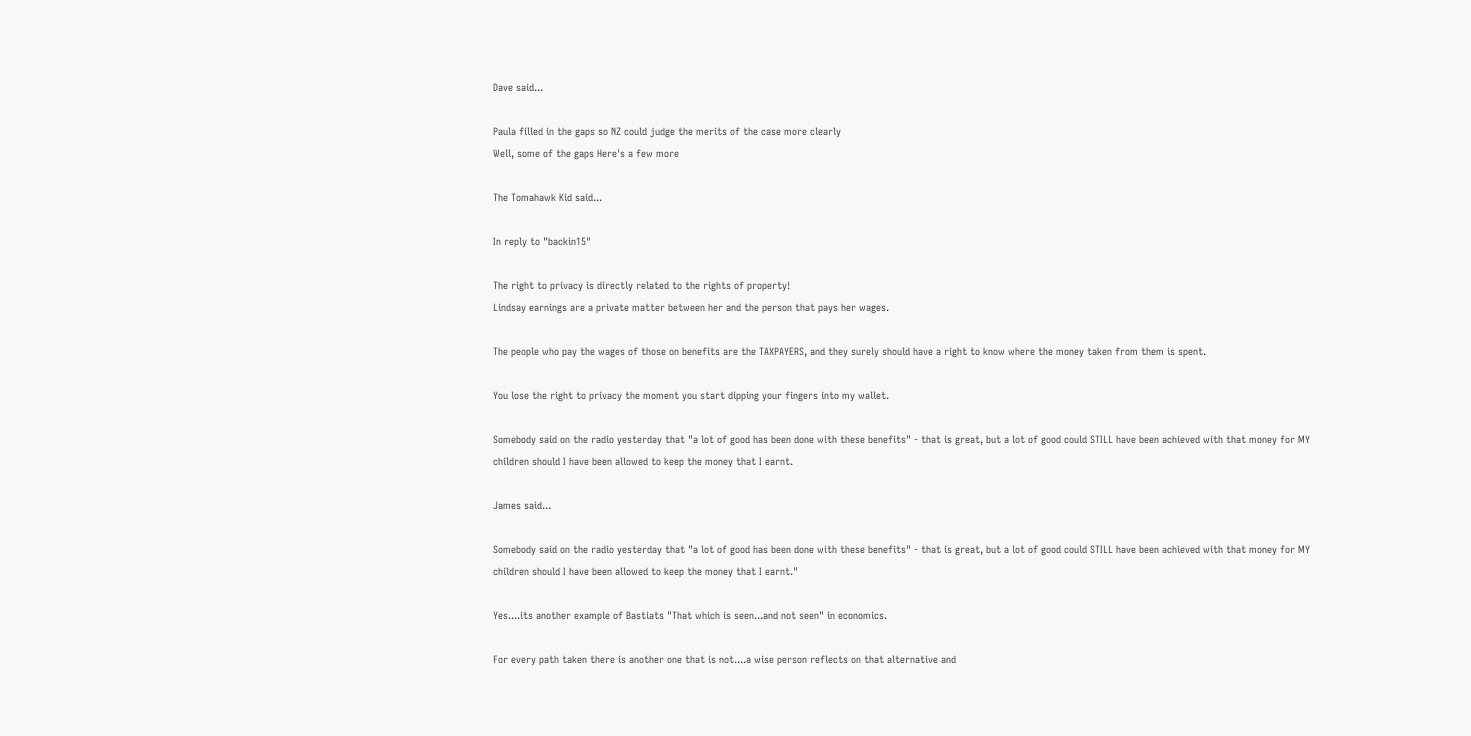Dave said...

Paula filled in the gaps so NZ could judge the merits of the case more clearly
Well, some of the gaps Here's a few more

The Tomahawk Kid said...

In reply to "backin15"

The right to privacy is directly related to the rights of property!
Lindsay earnings are a private matter between her and the person that pays her wages.

The people who pay the wages of those on benefits are the TAXPAYERS, and they surely should have a right to know where the money taken from them is spent.

You lose the right to privacy the moment you start dipping your fingers into my wallet.

Somebody said on the radio yesterday that "a lot of good has been done with these benefits" - that is great, but a lot of good could STILL have been achieved with that money for MY children should I have been allowed to keep the money that I earnt.

James said...

Somebody said on the radio yesterday that "a lot of good has been done with these benefits" - that is great, but a lot of good could STILL have been achieved with that money for MY children should I have been allowed to keep the money that I earnt."

Yes....its another example of Bastiats "That which is seen...and not seen" in economics.

For every path taken there is another one that is not....a wise person reflects on that alternative and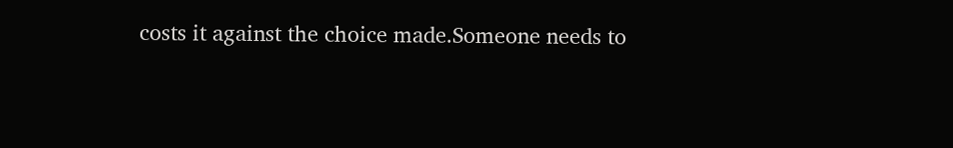costs it against the choice made.Someone needs to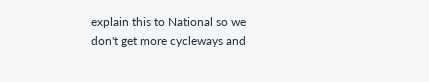explain this to National so we don't get more cycleways and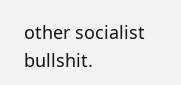other socialist bullshit.